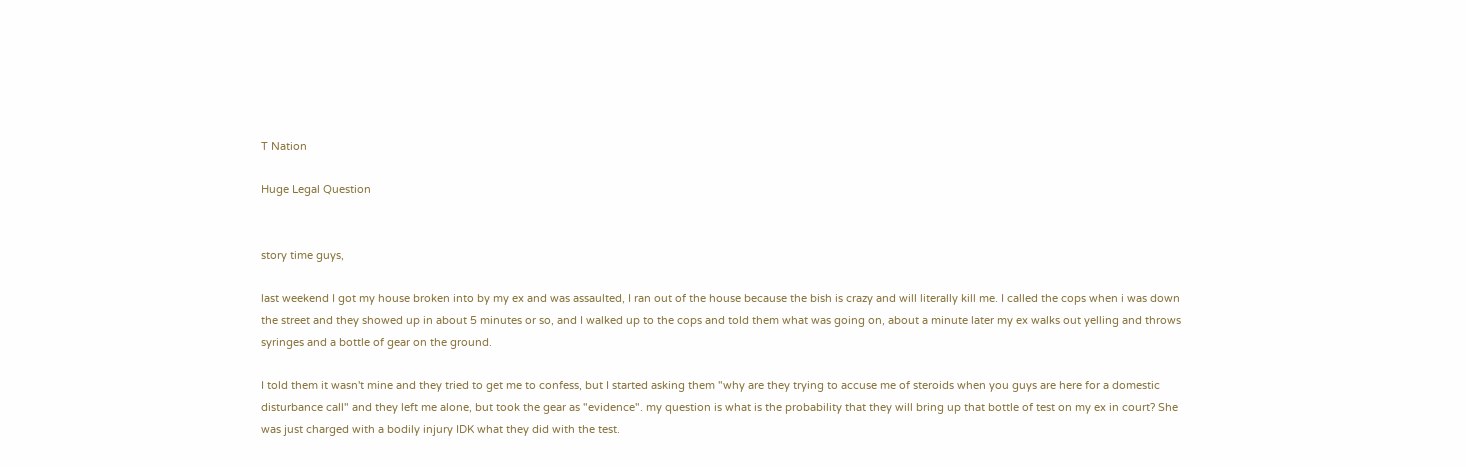T Nation

Huge Legal Question


story time guys,

last weekend I got my house broken into by my ex and was assaulted, I ran out of the house because the bish is crazy and will literally kill me. I called the cops when i was down the street and they showed up in about 5 minutes or so, and I walked up to the cops and told them what was going on, about a minute later my ex walks out yelling and throws syringes and a bottle of gear on the ground.

I told them it wasn't mine and they tried to get me to confess, but I started asking them "why are they trying to accuse me of steroids when you guys are here for a domestic disturbance call" and they left me alone, but took the gear as "evidence". my question is what is the probability that they will bring up that bottle of test on my ex in court? She was just charged with a bodily injury IDK what they did with the test.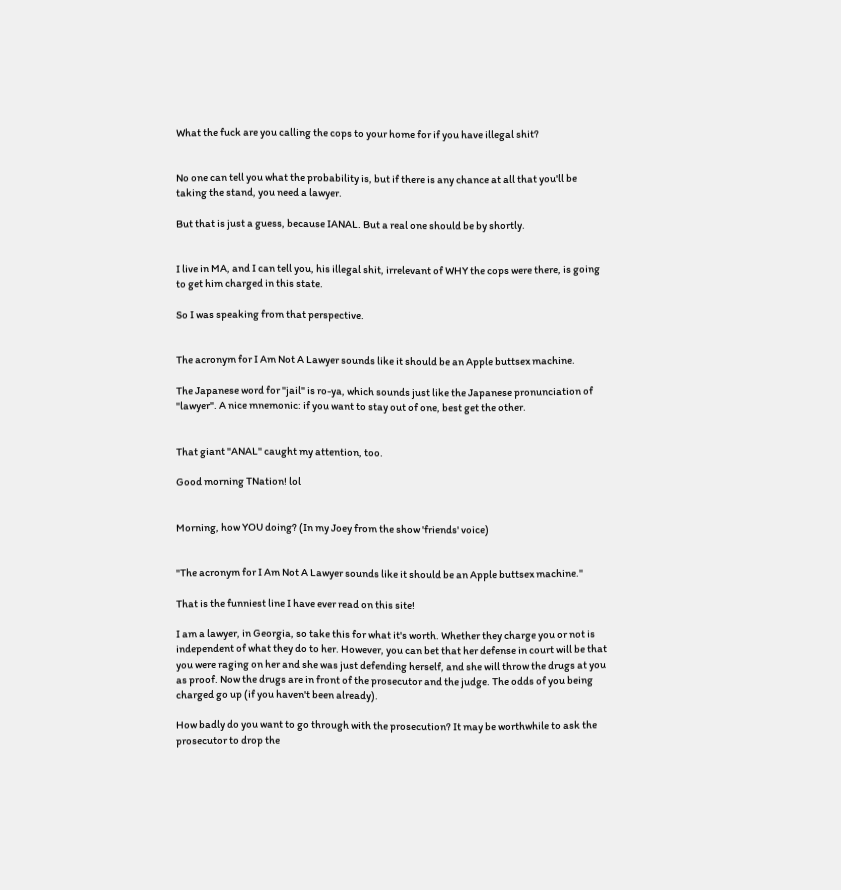What the fuck are you calling the cops to your home for if you have illegal shit?


No one can tell you what the probability is, but if there is any chance at all that you'll be taking the stand, you need a lawyer.

But that is just a guess, because IANAL. But a real one should be by shortly.


I live in MA, and I can tell you, his illegal shit, irrelevant of WHY the cops were there, is going to get him charged in this state.

So I was speaking from that perspective.


The acronym for I Am Not A Lawyer sounds like it should be an Apple buttsex machine.

The Japanese word for "jail" is ro-ya, which sounds just like the Japanese pronunciation of "lawyer". A nice mnemonic: if you want to stay out of one, best get the other.


That giant "ANAL" caught my attention, too.

Good morning TNation! lol


Morning, how YOU doing? (In my Joey from the show 'friends' voice)


"The acronym for I Am Not A Lawyer sounds like it should be an Apple buttsex machine."

That is the funniest line I have ever read on this site!

I am a lawyer, in Georgia, so take this for what it's worth. Whether they charge you or not is independent of what they do to her. However, you can bet that her defense in court will be that you were raging on her and she was just defending herself, and she will throw the drugs at you as proof. Now the drugs are in front of the prosecutor and the judge. The odds of you being charged go up (if you haven't been already).

How badly do you want to go through with the prosecution? It may be worthwhile to ask the prosecutor to drop the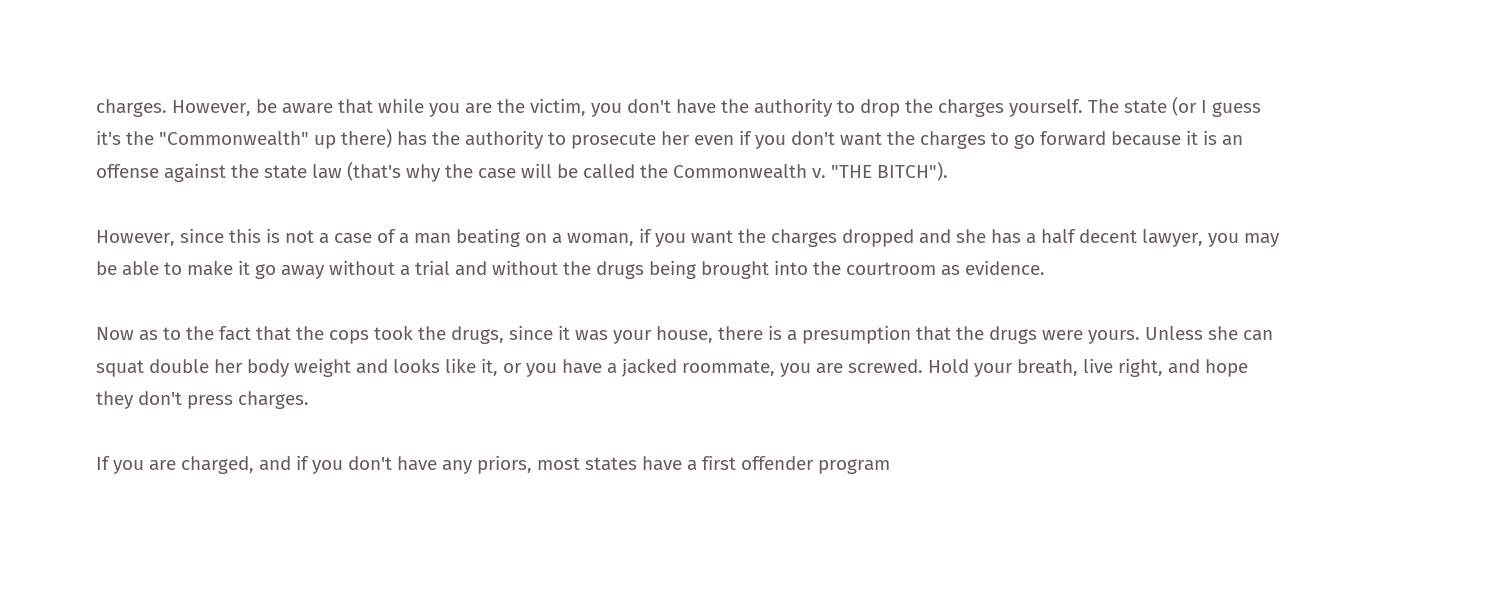charges. However, be aware that while you are the victim, you don't have the authority to drop the charges yourself. The state (or I guess it's the "Commonwealth" up there) has the authority to prosecute her even if you don't want the charges to go forward because it is an offense against the state law (that's why the case will be called the Commonwealth v. "THE BITCH").

However, since this is not a case of a man beating on a woman, if you want the charges dropped and she has a half decent lawyer, you may be able to make it go away without a trial and without the drugs being brought into the courtroom as evidence.

Now as to the fact that the cops took the drugs, since it was your house, there is a presumption that the drugs were yours. Unless she can squat double her body weight and looks like it, or you have a jacked roommate, you are screwed. Hold your breath, live right, and hope they don't press charges.

If you are charged, and if you don't have any priors, most states have a first offender program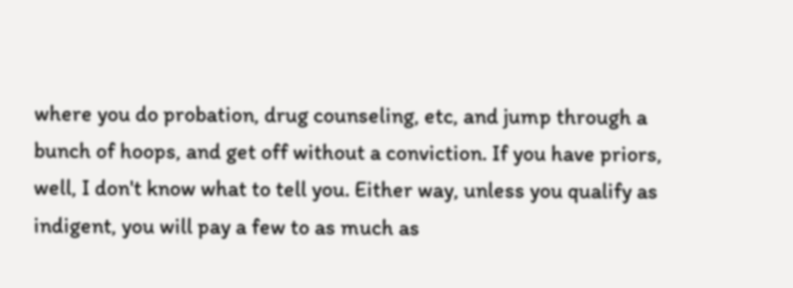where you do probation, drug counseling, etc, and jump through a bunch of hoops, and get off without a conviction. If you have priors, well, I don't know what to tell you. Either way, unless you qualify as indigent, you will pay a few to as much as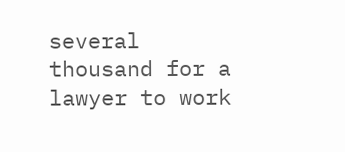several thousand for a lawyer to work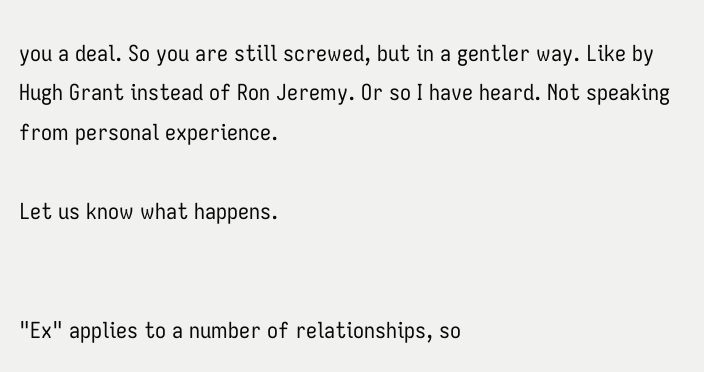you a deal. So you are still screwed, but in a gentler way. Like by Hugh Grant instead of Ron Jeremy. Or so I have heard. Not speaking from personal experience.

Let us know what happens.


"Ex" applies to a number of relationships, so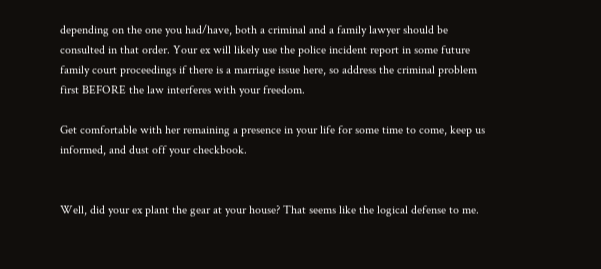depending on the one you had/have, both a criminal and a family lawyer should be consulted in that order. Your ex will likely use the police incident report in some future family court proceedings if there is a marriage issue here, so address the criminal problem first BEFORE the law interferes with your freedom.

Get comfortable with her remaining a presence in your life for some time to come, keep us informed, and dust off your checkbook.


Well, did your ex plant the gear at your house? That seems like the logical defense to me.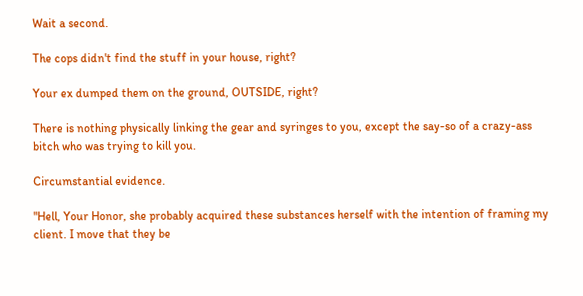Wait a second.

The cops didn't find the stuff in your house, right?

Your ex dumped them on the ground, OUTSIDE, right?

There is nothing physically linking the gear and syringes to you, except the say-so of a crazy-ass bitch who was trying to kill you.

Circumstantial evidence.

"Hell, Your Honor, she probably acquired these substances herself with the intention of framing my client. I move that they be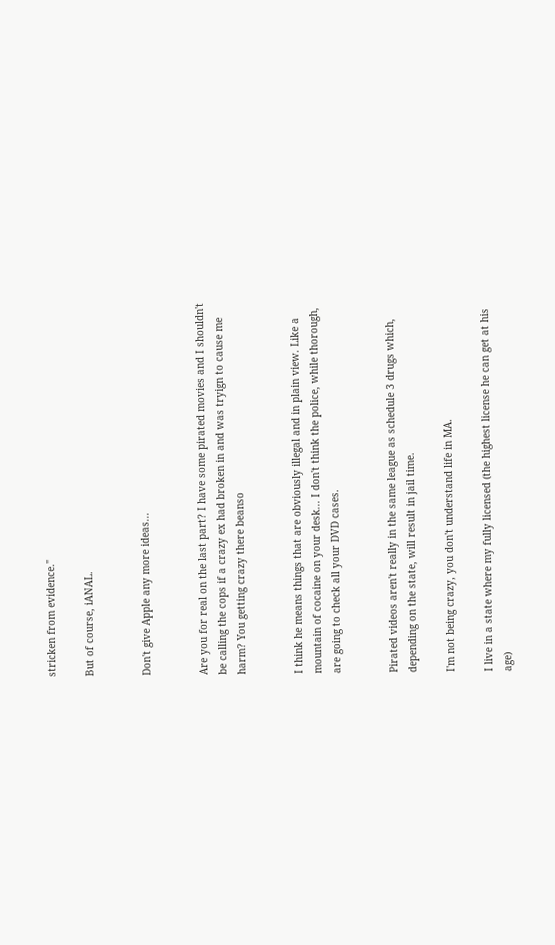stricken from evidence."

But of course, iANAL.


Don't give Apple any more ideas...


Are you for real on the last part? I have some pirated movies and I shouldn't be calling the cops if a crazy ex had broken in and was tryign to cause me harm? You getting crazy there beanso


I think he means things that are obviously illegal and in plain view. Like a mountain of cocaine on your desk... I don't think the police, while thorough, are going to check all your DVD cases.


Pirated videos aren't really in the same league as schedule 3 drugs which, depending on the state, will result in jail time.

I'm not being crazy, you don't understand life in MA.

I live in a state where my fully licensed (the highest license he can get at his age)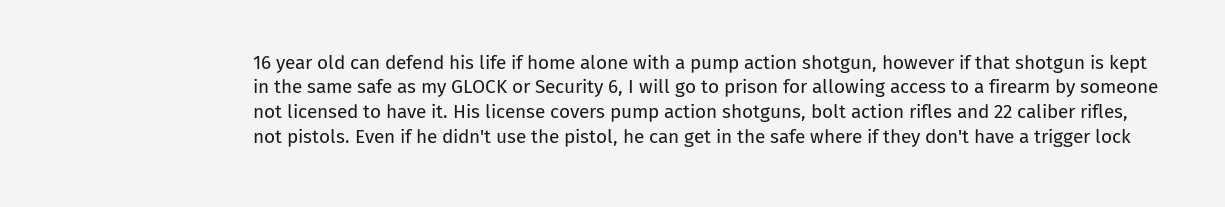16 year old can defend his life if home alone with a pump action shotgun, however if that shotgun is kept in the same safe as my GLOCK or Security 6, I will go to prison for allowing access to a firearm by someone not licensed to have it. His license covers pump action shotguns, bolt action rifles and 22 caliber rifles, not pistols. Even if he didn't use the pistol, he can get in the safe where if they don't have a trigger lock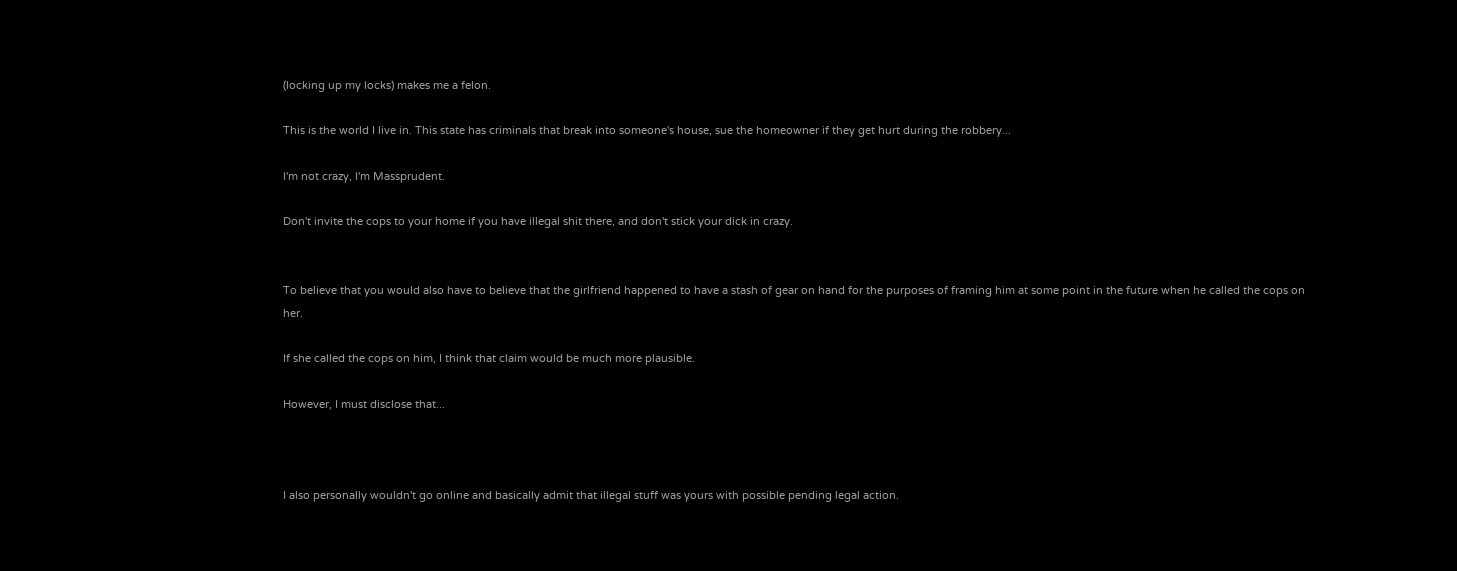(locking up my locks) makes me a felon.

This is the world I live in. This state has criminals that break into someone's house, sue the homeowner if they get hurt during the robbery...

I'm not crazy, I'm Massprudent.

Don't invite the cops to your home if you have illegal shit there, and don't stick your dick in crazy.


To believe that you would also have to believe that the girlfriend happened to have a stash of gear on hand for the purposes of framing him at some point in the future when he called the cops on her.

If she called the cops on him, I think that claim would be much more plausible.

However, I must disclose that...



I also personally wouldn't go online and basically admit that illegal stuff was yours with possible pending legal action.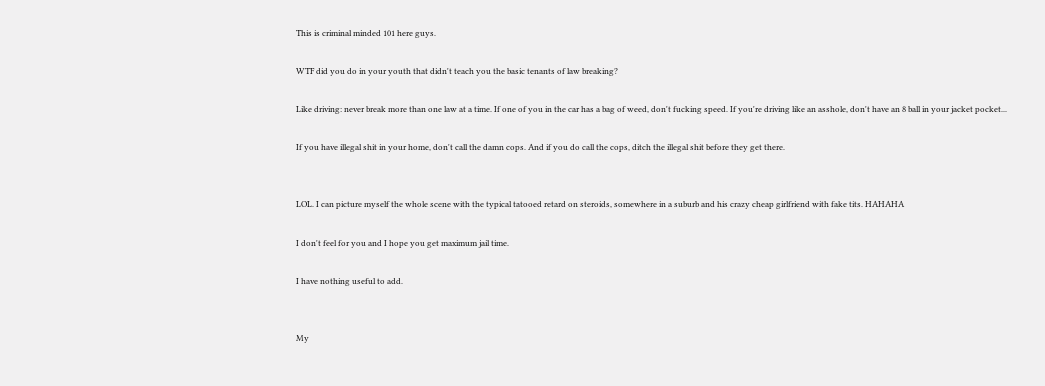This is criminal minded 101 here guys.

WTF did you do in your youth that didn't teach you the basic tenants of law breaking?

Like driving: never break more than one law at a time. If one of you in the car has a bag of weed, don't fucking speed. If you're driving like an asshole, don't have an 8 ball in your jacket pocket...

If you have illegal shit in your home, don't call the damn cops. And if you do call the cops, ditch the illegal shit before they get there.


LOL. I can picture myself the whole scene with the typical tatooed retard on steroids, somewhere in a suburb and his crazy cheap girlfriend with fake tits. HAHAHA

I don't feel for you and I hope you get maximum jail time.

I have nothing useful to add.


My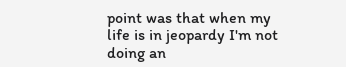point was that when my life is in jeopardy I'm not doing an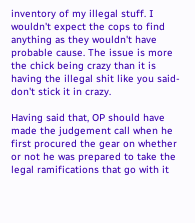inventory of my illegal stuff. I wouldn't expect the cops to find anything as they wouldn't have probable cause. The issue is more the chick being crazy than it is having the illegal shit like you said- don't stick it in crazy.

Having said that, OP should have made the judgement call when he first procured the gear on whether or not he was prepared to take the legal ramifications that go with it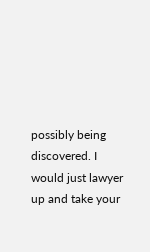possibly being discovered. I would just lawyer up and take your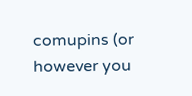comupins (or however you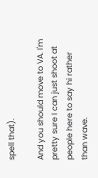spell that).

And you should move to VA. I'm pretty sure I can just shoot at people here to say hi rather than wave.